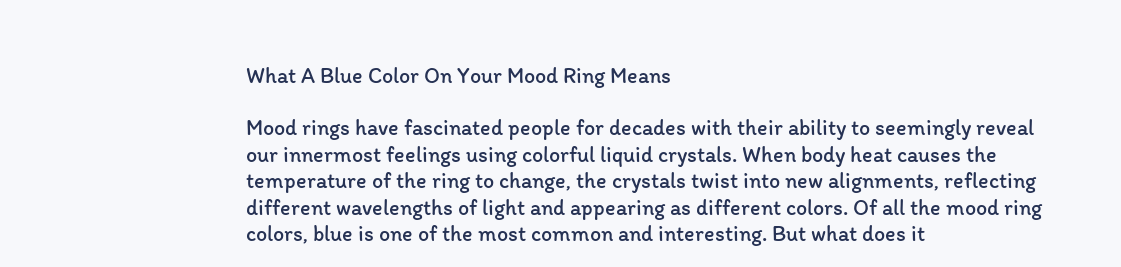What A Blue Color On Your Mood Ring Means

Mood rings have fascinated people for decades with their ability to seemingly reveal our innermost feelings using colorful liquid crystals. When body heat causes the temperature of the ring to change, the crystals twist into new alignments, reflecting different wavelengths of light and appearing as different colors. Of all the mood ring colors, blue is one of the most common and interesting. But what does it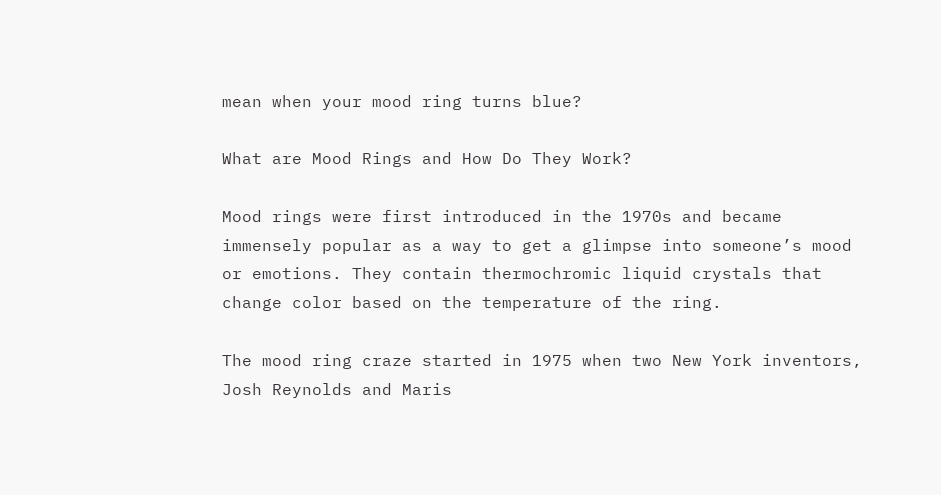mean when your mood ring turns blue?

What are Mood Rings and How Do They Work?

Mood rings were first introduced in the 1970s and became immensely popular as a way to get a glimpse into someone’s mood or emotions. They contain thermochromic liquid crystals that change color based on the temperature of the ring.

The mood ring craze started in 1975 when two New York inventors, Josh Reynolds and Maris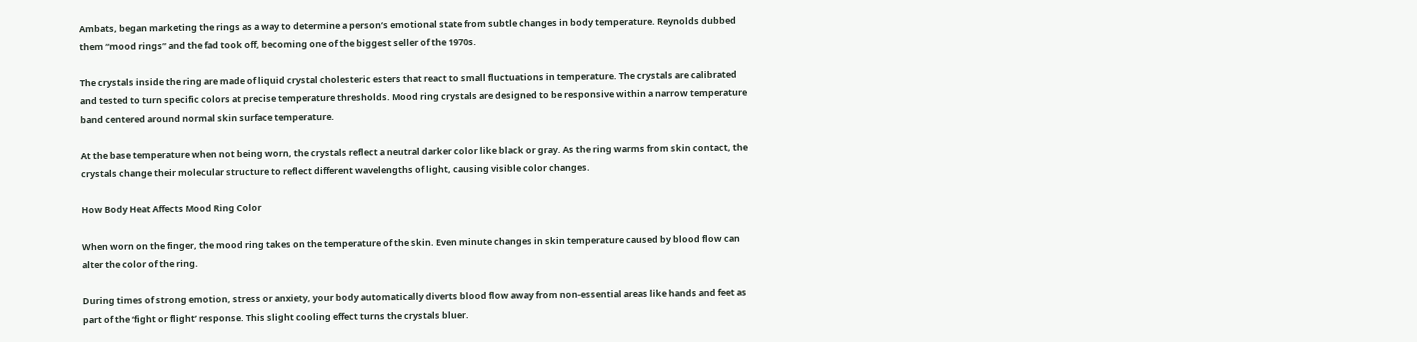Ambats, began marketing the rings as a way to determine a person’s emotional state from subtle changes in body temperature. Reynolds dubbed them “mood rings” and the fad took off, becoming one of the biggest seller of the 1970s.

The crystals inside the ring are made of liquid crystal cholesteric esters that react to small fluctuations in temperature. The crystals are calibrated and tested to turn specific colors at precise temperature thresholds. Mood ring crystals are designed to be responsive within a narrow temperature band centered around normal skin surface temperature.

At the base temperature when not being worn, the crystals reflect a neutral darker color like black or gray. As the ring warms from skin contact, the crystals change their molecular structure to reflect different wavelengths of light, causing visible color changes.

How Body Heat Affects Mood Ring Color

When worn on the finger, the mood ring takes on the temperature of the skin. Even minute changes in skin temperature caused by blood flow can alter the color of the ring.

During times of strong emotion, stress or anxiety, your body automatically diverts blood flow away from non-essential areas like hands and feet as part of the ‘fight or flight’ response. This slight cooling effect turns the crystals bluer.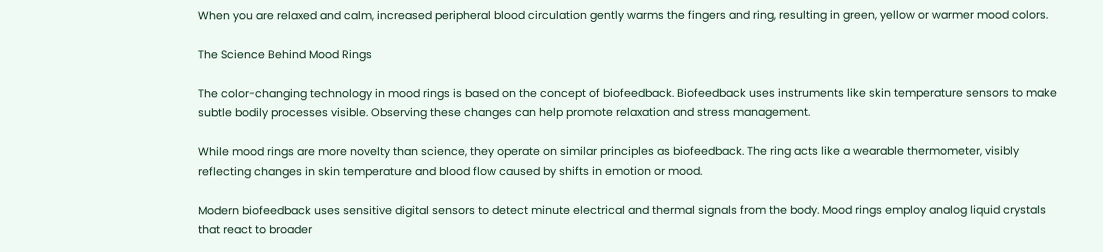When you are relaxed and calm, increased peripheral blood circulation gently warms the fingers and ring, resulting in green, yellow or warmer mood colors.

The Science Behind Mood Rings

The color-changing technology in mood rings is based on the concept of biofeedback. Biofeedback uses instruments like skin temperature sensors to make subtle bodily processes visible. Observing these changes can help promote relaxation and stress management.

While mood rings are more novelty than science, they operate on similar principles as biofeedback. The ring acts like a wearable thermometer, visibly reflecting changes in skin temperature and blood flow caused by shifts in emotion or mood.

Modern biofeedback uses sensitive digital sensors to detect minute electrical and thermal signals from the body. Mood rings employ analog liquid crystals that react to broader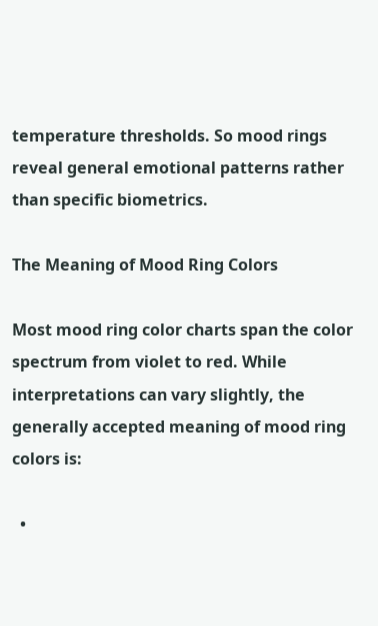temperature thresholds. So mood rings reveal general emotional patterns rather than specific biometrics.

The Meaning of Mood Ring Colors

Most mood ring color charts span the color spectrum from violet to red. While interpretations can vary slightly, the generally accepted meaning of mood ring colors is:

  •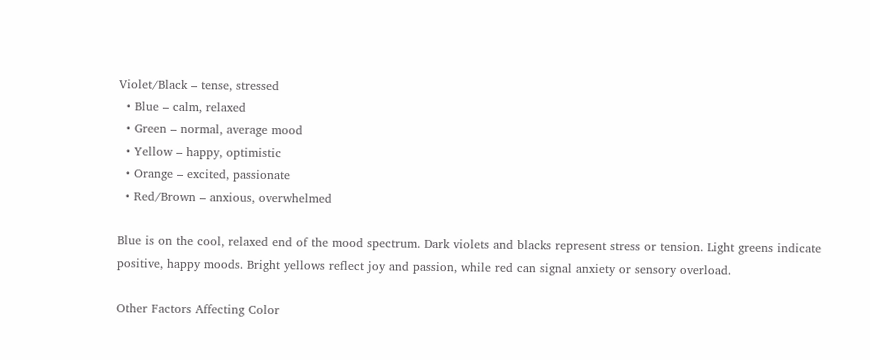Violet/Black – tense, stressed
  • Blue – calm, relaxed
  • Green – normal, average mood
  • Yellow – happy, optimistic
  • Orange – excited, passionate
  • Red/Brown – anxious, overwhelmed

Blue is on the cool, relaxed end of the mood spectrum. Dark violets and blacks represent stress or tension. Light greens indicate positive, happy moods. Bright yellows reflect joy and passion, while red can signal anxiety or sensory overload.

Other Factors Affecting Color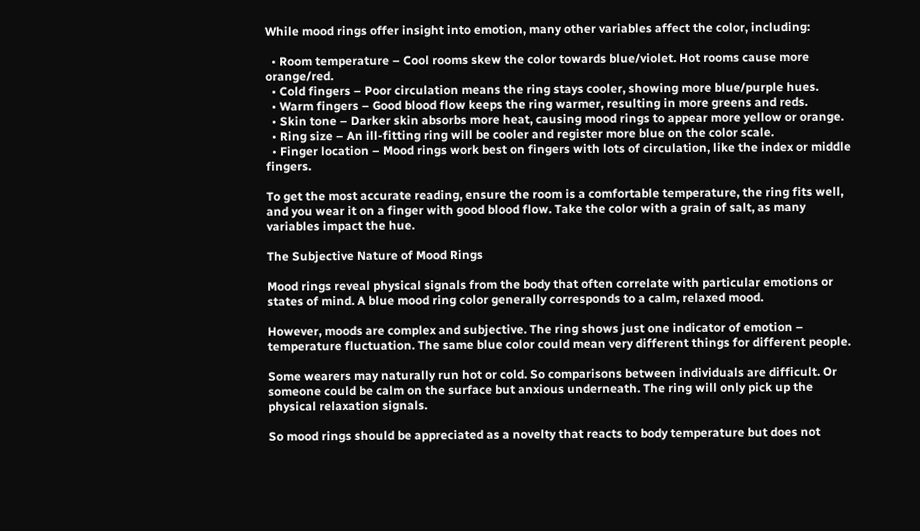While mood rings offer insight into emotion, many other variables affect the color, including:

  • Room temperature – Cool rooms skew the color towards blue/violet. Hot rooms cause more orange/red.
  • Cold fingers – Poor circulation means the ring stays cooler, showing more blue/purple hues.
  • Warm fingers – Good blood flow keeps the ring warmer, resulting in more greens and reds.
  • Skin tone – Darker skin absorbs more heat, causing mood rings to appear more yellow or orange.
  • Ring size – An ill-fitting ring will be cooler and register more blue on the color scale.
  • Finger location – Mood rings work best on fingers with lots of circulation, like the index or middle fingers.

To get the most accurate reading, ensure the room is a comfortable temperature, the ring fits well, and you wear it on a finger with good blood flow. Take the color with a grain of salt, as many variables impact the hue.

The Subjective Nature of Mood Rings

Mood rings reveal physical signals from the body that often correlate with particular emotions or states of mind. A blue mood ring color generally corresponds to a calm, relaxed mood.

However, moods are complex and subjective. The ring shows just one indicator of emotion – temperature fluctuation. The same blue color could mean very different things for different people.

Some wearers may naturally run hot or cold. So comparisons between individuals are difficult. Or someone could be calm on the surface but anxious underneath. The ring will only pick up the physical relaxation signals.

So mood rings should be appreciated as a novelty that reacts to body temperature but does not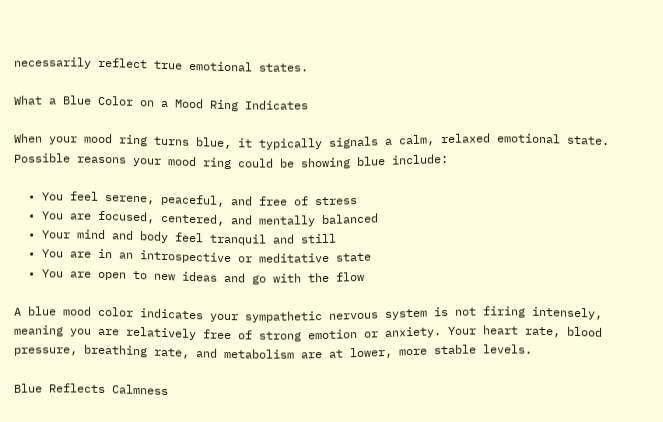necessarily reflect true emotional states.

What a Blue Color on a Mood Ring Indicates

When your mood ring turns blue, it typically signals a calm, relaxed emotional state. Possible reasons your mood ring could be showing blue include:

  • You feel serene, peaceful, and free of stress
  • You are focused, centered, and mentally balanced
  • Your mind and body feel tranquil and still
  • You are in an introspective or meditative state
  • You are open to new ideas and go with the flow

A blue mood color indicates your sympathetic nervous system is not firing intensely, meaning you are relatively free of strong emotion or anxiety. Your heart rate, blood pressure, breathing rate, and metabolism are at lower, more stable levels.

Blue Reflects Calmness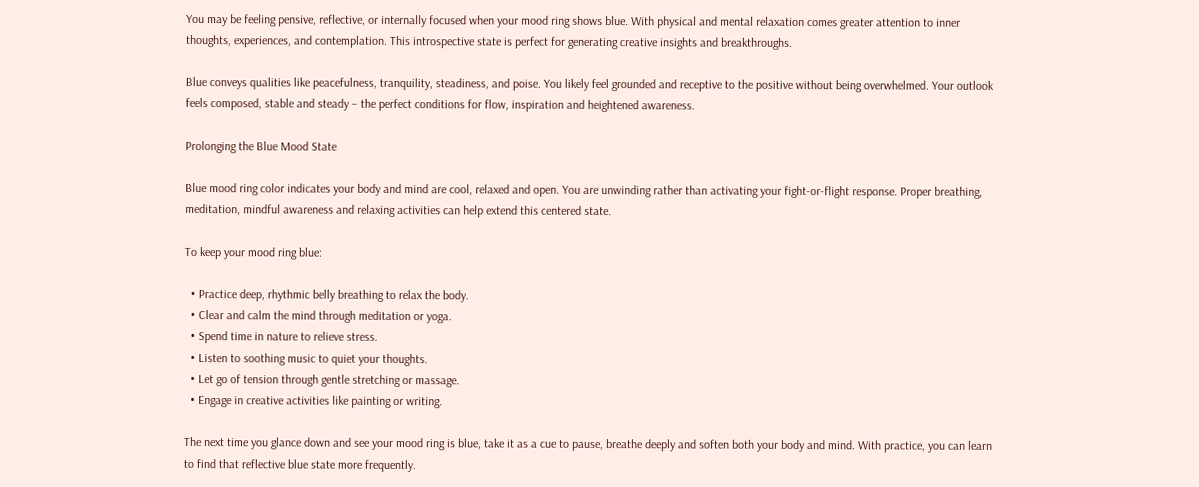You may be feeling pensive, reflective, or internally focused when your mood ring shows blue. With physical and mental relaxation comes greater attention to inner thoughts, experiences, and contemplation. This introspective state is perfect for generating creative insights and breakthroughs.

Blue conveys qualities like peacefulness, tranquility, steadiness, and poise. You likely feel grounded and receptive to the positive without being overwhelmed. Your outlook feels composed, stable and steady – the perfect conditions for flow, inspiration and heightened awareness.

Prolonging the Blue Mood State

Blue mood ring color indicates your body and mind are cool, relaxed and open. You are unwinding rather than activating your fight-or-flight response. Proper breathing, meditation, mindful awareness and relaxing activities can help extend this centered state.

To keep your mood ring blue:

  • Practice deep, rhythmic belly breathing to relax the body.
  • Clear and calm the mind through meditation or yoga.
  • Spend time in nature to relieve stress.
  • Listen to soothing music to quiet your thoughts.
  • Let go of tension through gentle stretching or massage.
  • Engage in creative activities like painting or writing.

The next time you glance down and see your mood ring is blue, take it as a cue to pause, breathe deeply and soften both your body and mind. With practice, you can learn to find that reflective blue state more frequently.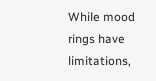While mood rings have limitations,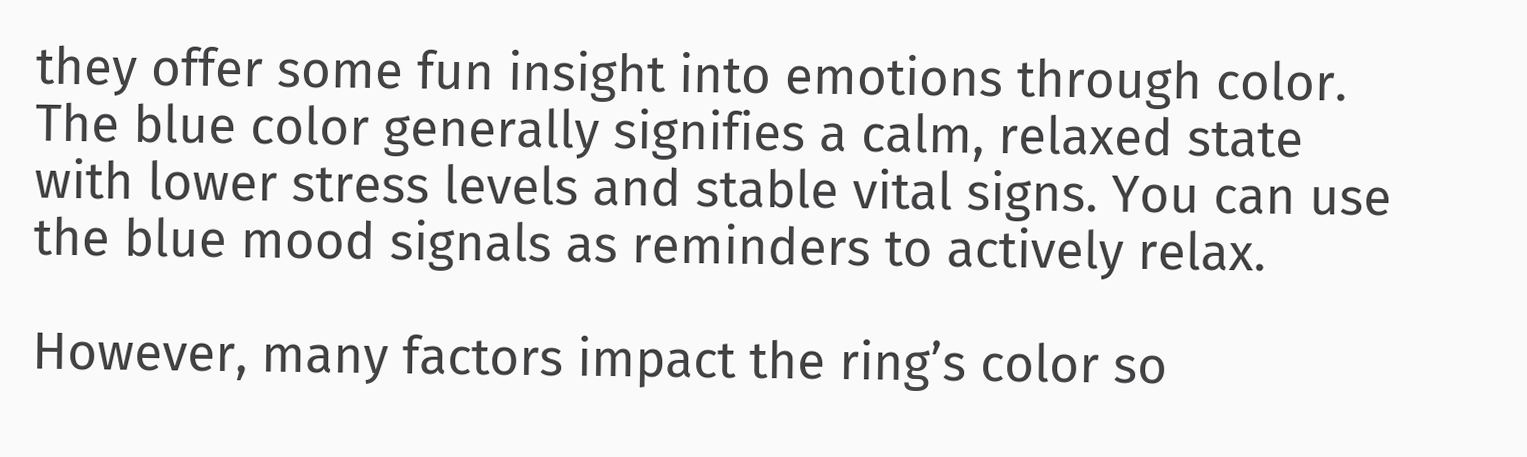they offer some fun insight into emotions through color. The blue color generally signifies a calm, relaxed state with lower stress levels and stable vital signs. You can use the blue mood signals as reminders to actively relax.

However, many factors impact the ring’s color so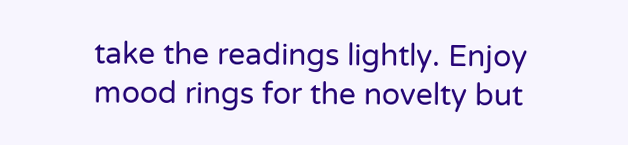take the readings lightly. Enjoy mood rings for the novelty but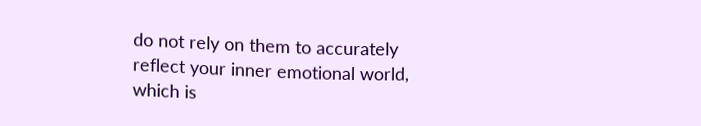do not rely on them to accurately reflect your inner emotional world, which is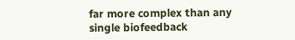far more complex than any single biofeedback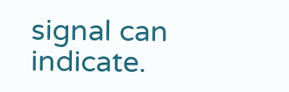signal can indicate.